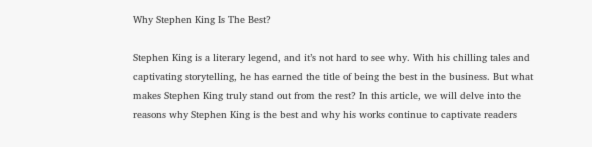Why Stephen King Is The Best?

Stephen King is a literary legend, and it’s not hard to see why. With his chilling tales and captivating storytelling, he has earned the title of being the best in the business. But what makes Stephen King truly stand out from the rest? In this article, we will delve into the reasons why Stephen King is the best and why his works continue to captivate readers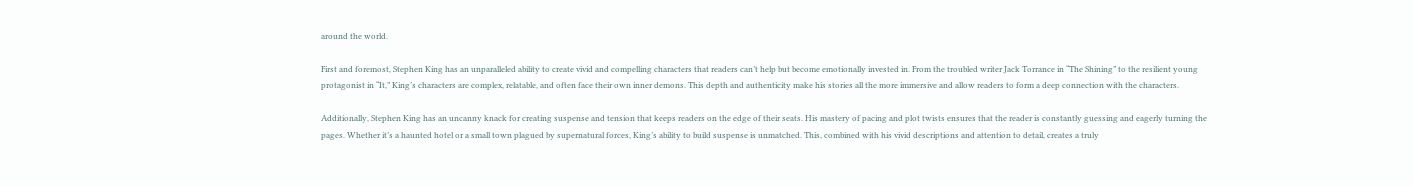around the world.

First and foremost, Stephen King has an unparalleled ability to create vivid and compelling characters that readers can’t help but become emotionally invested in. From the troubled writer Jack Torrance in “The Shining” to the resilient young protagonist in “It,” King’s characters are complex, relatable, and often face their own inner demons. This depth and authenticity make his stories all the more immersive and allow readers to form a deep connection with the characters.

Additionally, Stephen King has an uncanny knack for creating suspense and tension that keeps readers on the edge of their seats. His mastery of pacing and plot twists ensures that the reader is constantly guessing and eagerly turning the pages. Whether it’s a haunted hotel or a small town plagued by supernatural forces, King’s ability to build suspense is unmatched. This, combined with his vivid descriptions and attention to detail, creates a truly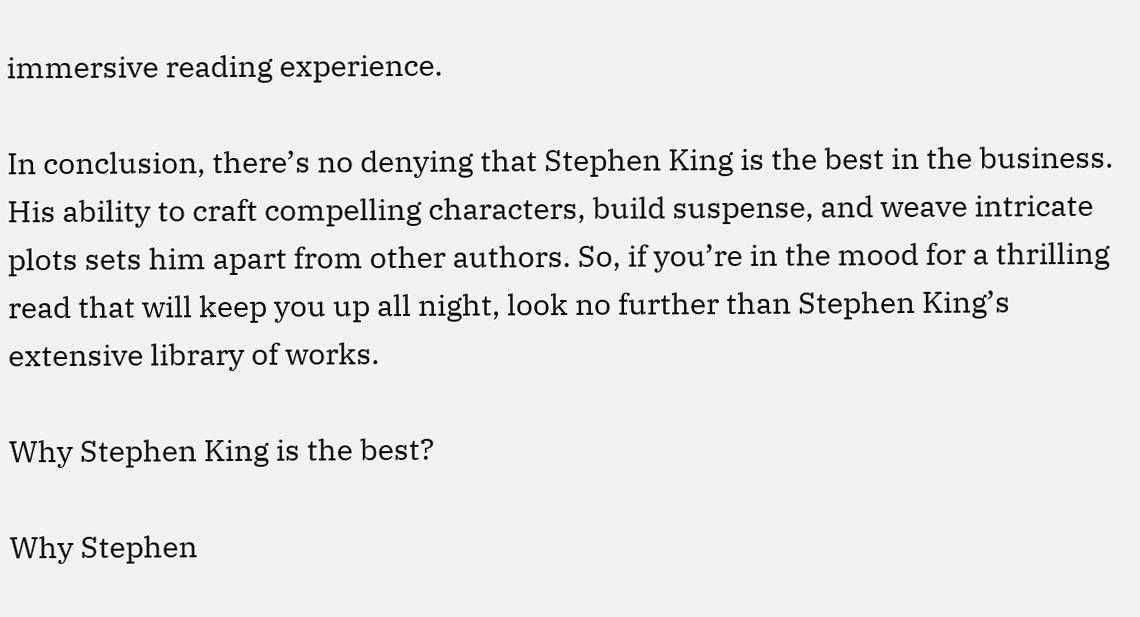immersive reading experience.

In conclusion, there’s no denying that Stephen King is the best in the business. His ability to craft compelling characters, build suspense, and weave intricate plots sets him apart from other authors. So, if you’re in the mood for a thrilling read that will keep you up all night, look no further than Stephen King’s extensive library of works.

Why Stephen King is the best?

Why Stephen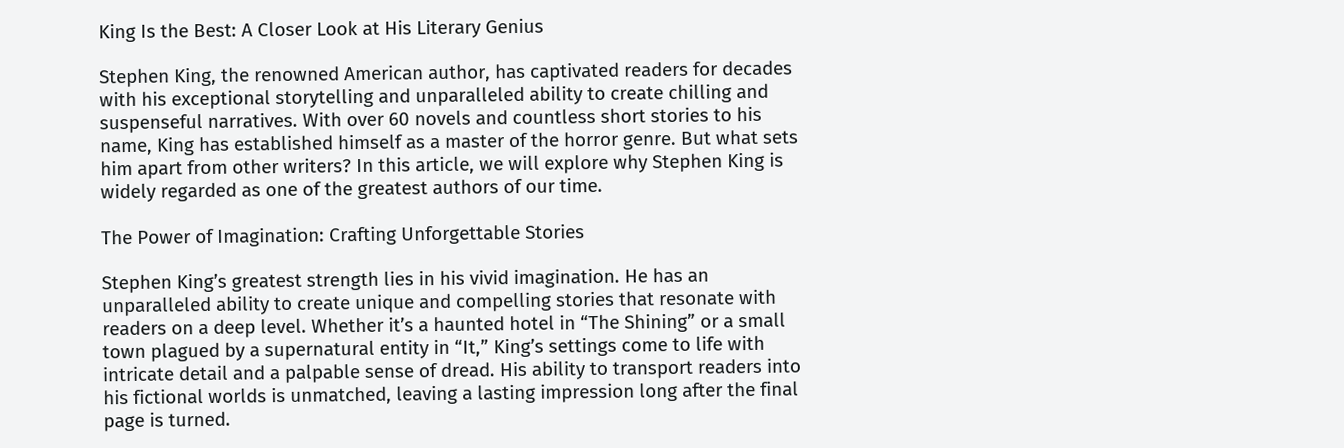King Is the Best: A Closer Look at His Literary Genius

Stephen King, the renowned American author, has captivated readers for decades with his exceptional storytelling and unparalleled ability to create chilling and suspenseful narratives. With over 60 novels and countless short stories to his name, King has established himself as a master of the horror genre. But what sets him apart from other writers? In this article, we will explore why Stephen King is widely regarded as one of the greatest authors of our time.

The Power of Imagination: Crafting Unforgettable Stories

Stephen King’s greatest strength lies in his vivid imagination. He has an unparalleled ability to create unique and compelling stories that resonate with readers on a deep level. Whether it’s a haunted hotel in “The Shining” or a small town plagued by a supernatural entity in “It,” King’s settings come to life with intricate detail and a palpable sense of dread. His ability to transport readers into his fictional worlds is unmatched, leaving a lasting impression long after the final page is turned.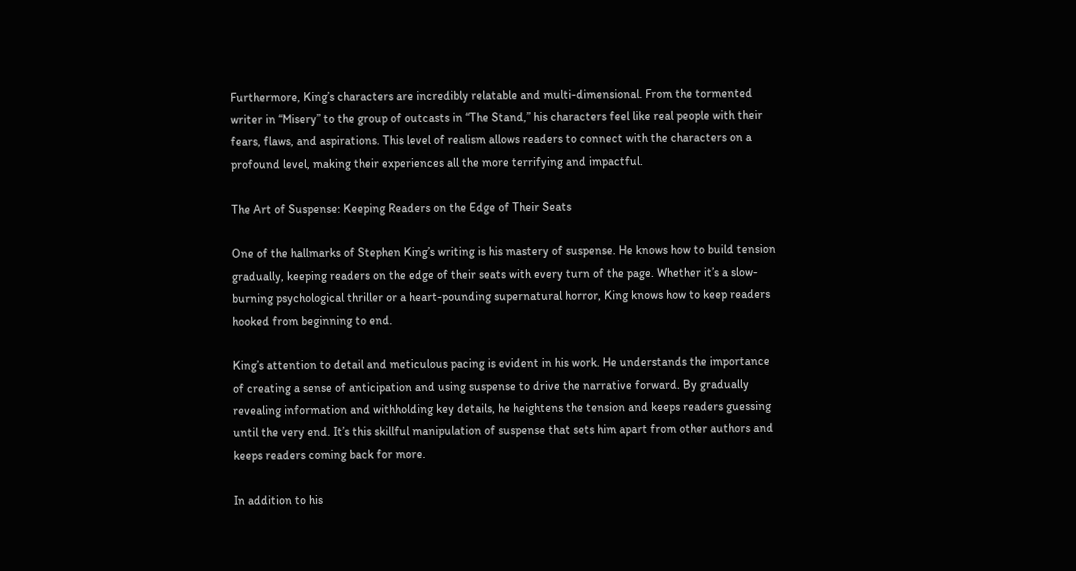Furthermore, King’s characters are incredibly relatable and multi-dimensional. From the tormented writer in “Misery” to the group of outcasts in “The Stand,” his characters feel like real people with their fears, flaws, and aspirations. This level of realism allows readers to connect with the characters on a profound level, making their experiences all the more terrifying and impactful.

The Art of Suspense: Keeping Readers on the Edge of Their Seats

One of the hallmarks of Stephen King’s writing is his mastery of suspense. He knows how to build tension gradually, keeping readers on the edge of their seats with every turn of the page. Whether it’s a slow-burning psychological thriller or a heart-pounding supernatural horror, King knows how to keep readers hooked from beginning to end.

King’s attention to detail and meticulous pacing is evident in his work. He understands the importance of creating a sense of anticipation and using suspense to drive the narrative forward. By gradually revealing information and withholding key details, he heightens the tension and keeps readers guessing until the very end. It’s this skillful manipulation of suspense that sets him apart from other authors and keeps readers coming back for more.

In addition to his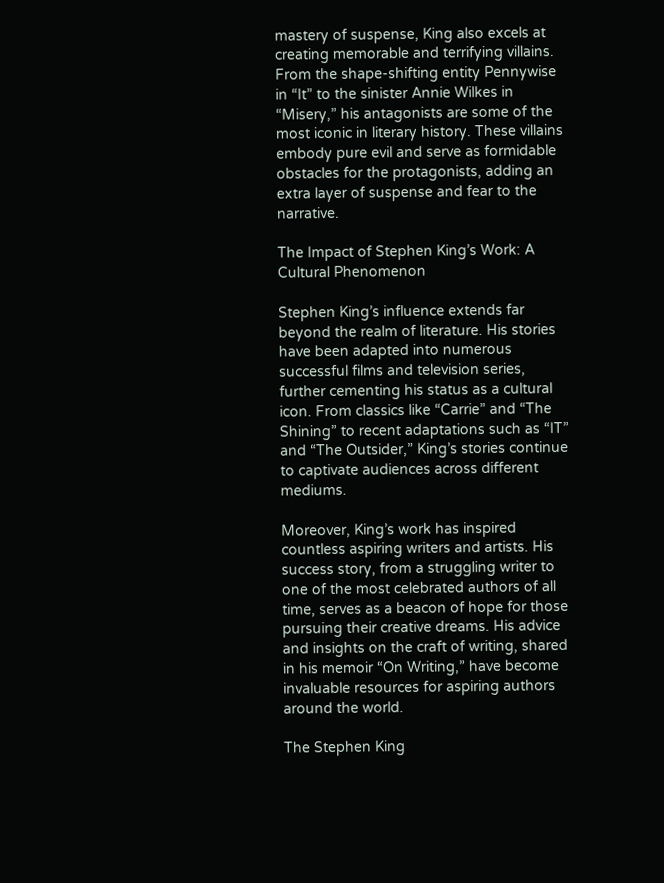mastery of suspense, King also excels at creating memorable and terrifying villains. From the shape-shifting entity Pennywise in “It” to the sinister Annie Wilkes in “Misery,” his antagonists are some of the most iconic in literary history. These villains embody pure evil and serve as formidable obstacles for the protagonists, adding an extra layer of suspense and fear to the narrative.

The Impact of Stephen King’s Work: A Cultural Phenomenon

Stephen King’s influence extends far beyond the realm of literature. His stories have been adapted into numerous successful films and television series, further cementing his status as a cultural icon. From classics like “Carrie” and “The Shining” to recent adaptations such as “IT” and “The Outsider,” King’s stories continue to captivate audiences across different mediums.

Moreover, King’s work has inspired countless aspiring writers and artists. His success story, from a struggling writer to one of the most celebrated authors of all time, serves as a beacon of hope for those pursuing their creative dreams. His advice and insights on the craft of writing, shared in his memoir “On Writing,” have become invaluable resources for aspiring authors around the world.

The Stephen King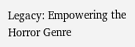Legacy: Empowering the Horror Genre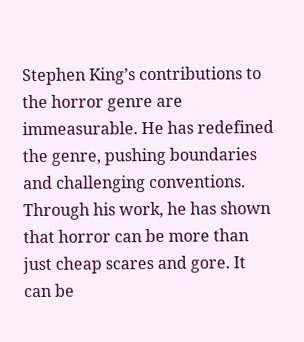Stephen King’s contributions to the horror genre are immeasurable. He has redefined the genre, pushing boundaries and challenging conventions. Through his work, he has shown that horror can be more than just cheap scares and gore. It can be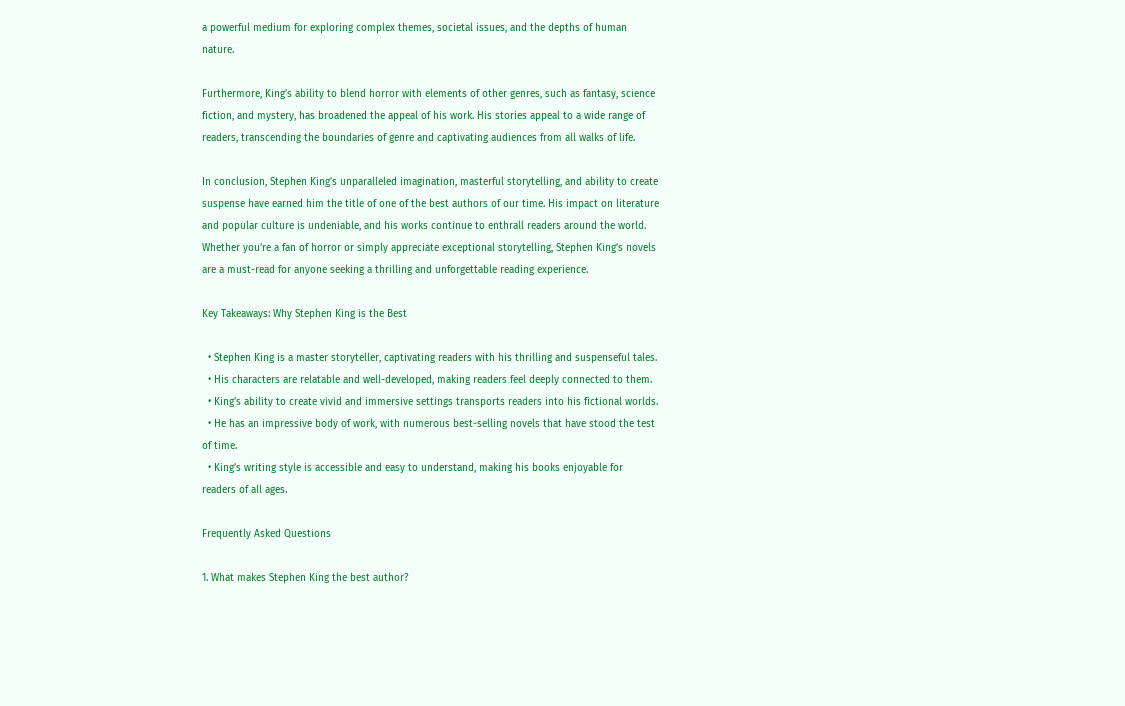a powerful medium for exploring complex themes, societal issues, and the depths of human nature.

Furthermore, King’s ability to blend horror with elements of other genres, such as fantasy, science fiction, and mystery, has broadened the appeal of his work. His stories appeal to a wide range of readers, transcending the boundaries of genre and captivating audiences from all walks of life.

In conclusion, Stephen King’s unparalleled imagination, masterful storytelling, and ability to create suspense have earned him the title of one of the best authors of our time. His impact on literature and popular culture is undeniable, and his works continue to enthrall readers around the world. Whether you’re a fan of horror or simply appreciate exceptional storytelling, Stephen King’s novels are a must-read for anyone seeking a thrilling and unforgettable reading experience.

Key Takeaways: Why Stephen King is the Best

  • Stephen King is a master storyteller, captivating readers with his thrilling and suspenseful tales.
  • His characters are relatable and well-developed, making readers feel deeply connected to them.
  • King’s ability to create vivid and immersive settings transports readers into his fictional worlds.
  • He has an impressive body of work, with numerous best-selling novels that have stood the test of time.
  • King’s writing style is accessible and easy to understand, making his books enjoyable for readers of all ages.

Frequently Asked Questions

1. What makes Stephen King the best author?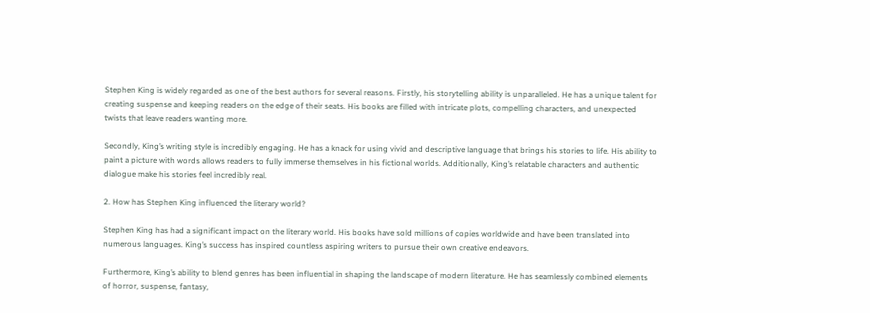Stephen King is widely regarded as one of the best authors for several reasons. Firstly, his storytelling ability is unparalleled. He has a unique talent for creating suspense and keeping readers on the edge of their seats. His books are filled with intricate plots, compelling characters, and unexpected twists that leave readers wanting more.

Secondly, King’s writing style is incredibly engaging. He has a knack for using vivid and descriptive language that brings his stories to life. His ability to paint a picture with words allows readers to fully immerse themselves in his fictional worlds. Additionally, King’s relatable characters and authentic dialogue make his stories feel incredibly real.

2. How has Stephen King influenced the literary world?

Stephen King has had a significant impact on the literary world. His books have sold millions of copies worldwide and have been translated into numerous languages. King’s success has inspired countless aspiring writers to pursue their own creative endeavors.

Furthermore, King’s ability to blend genres has been influential in shaping the landscape of modern literature. He has seamlessly combined elements of horror, suspense, fantasy,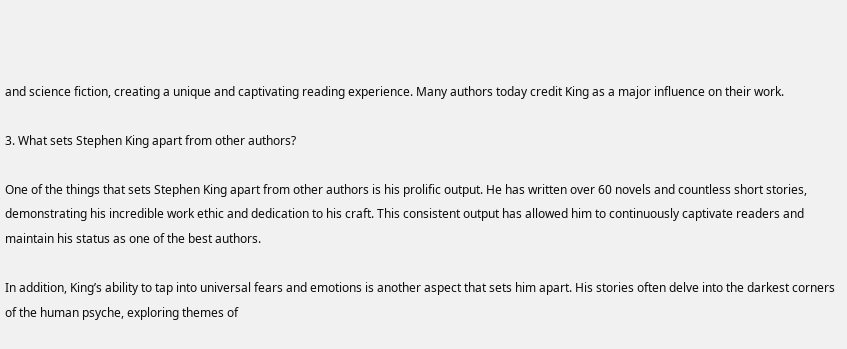and science fiction, creating a unique and captivating reading experience. Many authors today credit King as a major influence on their work.

3. What sets Stephen King apart from other authors?

One of the things that sets Stephen King apart from other authors is his prolific output. He has written over 60 novels and countless short stories, demonstrating his incredible work ethic and dedication to his craft. This consistent output has allowed him to continuously captivate readers and maintain his status as one of the best authors.

In addition, King’s ability to tap into universal fears and emotions is another aspect that sets him apart. His stories often delve into the darkest corners of the human psyche, exploring themes of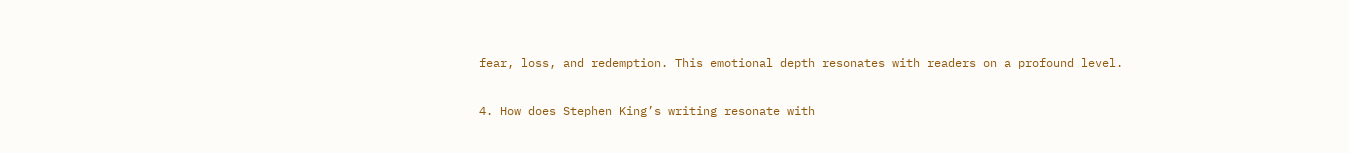fear, loss, and redemption. This emotional depth resonates with readers on a profound level.

4. How does Stephen King’s writing resonate with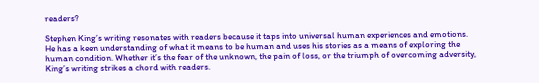readers?

Stephen King’s writing resonates with readers because it taps into universal human experiences and emotions. He has a keen understanding of what it means to be human and uses his stories as a means of exploring the human condition. Whether it’s the fear of the unknown, the pain of loss, or the triumph of overcoming adversity, King’s writing strikes a chord with readers.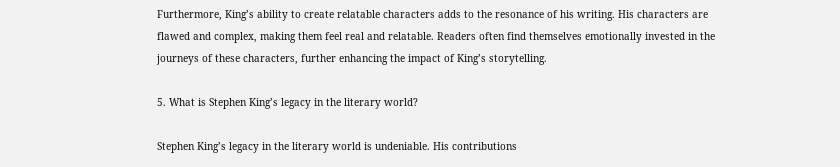Furthermore, King’s ability to create relatable characters adds to the resonance of his writing. His characters are flawed and complex, making them feel real and relatable. Readers often find themselves emotionally invested in the journeys of these characters, further enhancing the impact of King’s storytelling.

5. What is Stephen King’s legacy in the literary world?

Stephen King’s legacy in the literary world is undeniable. His contributions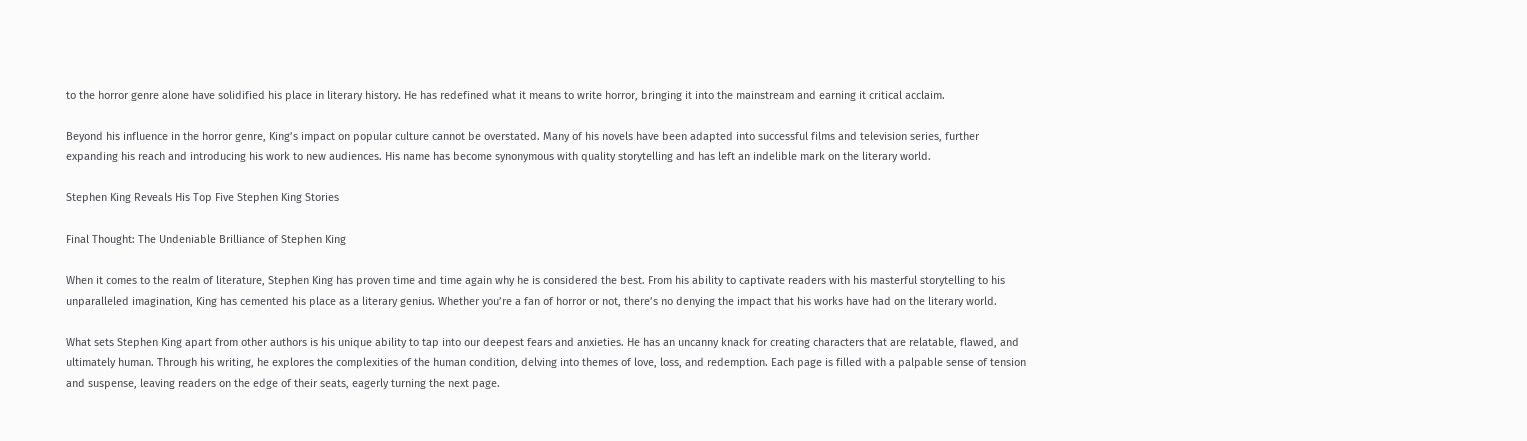to the horror genre alone have solidified his place in literary history. He has redefined what it means to write horror, bringing it into the mainstream and earning it critical acclaim.

Beyond his influence in the horror genre, King’s impact on popular culture cannot be overstated. Many of his novels have been adapted into successful films and television series, further expanding his reach and introducing his work to new audiences. His name has become synonymous with quality storytelling and has left an indelible mark on the literary world.

Stephen King Reveals His Top Five Stephen King Stories

Final Thought: The Undeniable Brilliance of Stephen King

When it comes to the realm of literature, Stephen King has proven time and time again why he is considered the best. From his ability to captivate readers with his masterful storytelling to his unparalleled imagination, King has cemented his place as a literary genius. Whether you’re a fan of horror or not, there’s no denying the impact that his works have had on the literary world.

What sets Stephen King apart from other authors is his unique ability to tap into our deepest fears and anxieties. He has an uncanny knack for creating characters that are relatable, flawed, and ultimately human. Through his writing, he explores the complexities of the human condition, delving into themes of love, loss, and redemption. Each page is filled with a palpable sense of tension and suspense, leaving readers on the edge of their seats, eagerly turning the next page.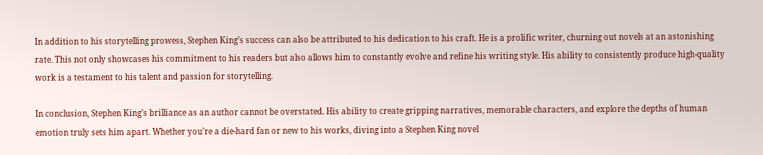In addition to his storytelling prowess, Stephen King’s success can also be attributed to his dedication to his craft. He is a prolific writer, churning out novels at an astonishing rate. This not only showcases his commitment to his readers but also allows him to constantly evolve and refine his writing style. His ability to consistently produce high-quality work is a testament to his talent and passion for storytelling.

In conclusion, Stephen King’s brilliance as an author cannot be overstated. His ability to create gripping narratives, memorable characters, and explore the depths of human emotion truly sets him apart. Whether you’re a die-hard fan or new to his works, diving into a Stephen King novel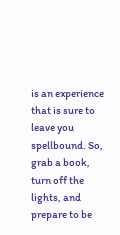is an experience that is sure to leave you spellbound. So, grab a book, turn off the lights, and prepare to be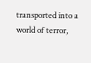transported into a world of terror,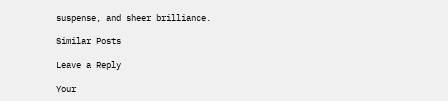suspense, and sheer brilliance.

Similar Posts

Leave a Reply

Your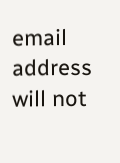email address will not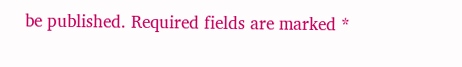be published. Required fields are marked *